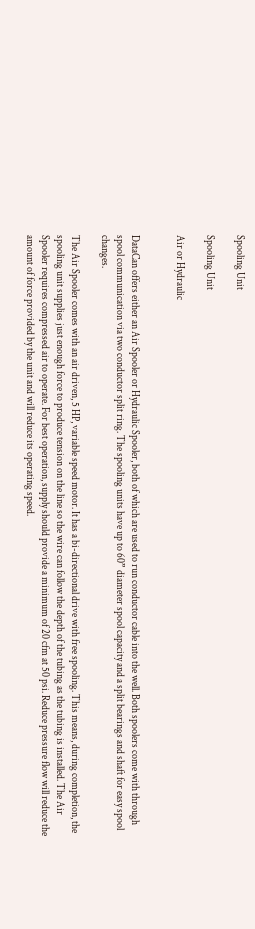Spooling Unit

Spooling Unit

Air or Hydraulic


DataCan offers either an Air Spooler or Hydraulic Spooler, both of which are used to run conductor cable into the well. Both spoolers come with through spool communication via two conductor split ring. The spooling units have up to 60” diameter spool capacity and a split bearings and shaft for easy spool changes.

The Air Spooler comes with an air driven, 5 HP, variable speed motor. It has a bi-directional drive with free spooling. This means, during completion, the spooling unit supplies just enough force to produce tension on the line so the wire can follow the depth of the tubing as the tubing is installed. The Air Spooler requires compressed air to operate. For best operation, supply should provide a minimum of 20 cfm at 50 psi. Reduce pressure flow will reduce the amount of force provided by the unit and will reduce its operating speed.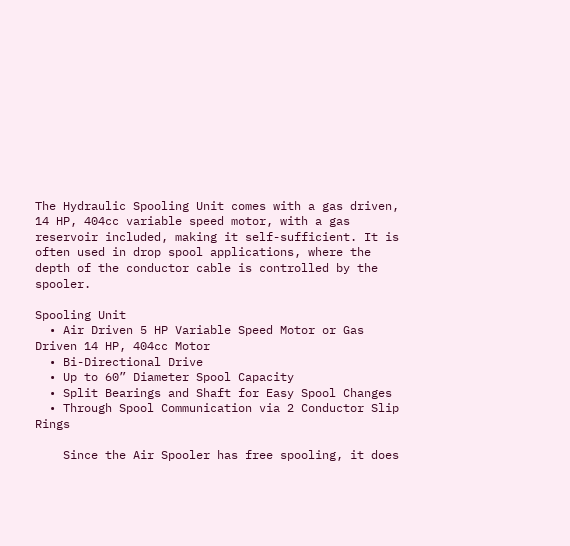The Hydraulic Spooling Unit comes with a gas driven, 14 HP, 404cc variable speed motor, with a gas reservoir included, making it self-sufficient. It is often used in drop spool applications, where the depth of the conductor cable is controlled by the spooler.

Spooling Unit
  • Air Driven 5 HP Variable Speed Motor or Gas Driven 14 HP, 404cc Motor
  • Bi-Directional Drive
  • Up to 60” Diameter Spool Capacity
  • Split Bearings and Shaft for Easy Spool Changes
  • Through Spool Communication via 2 Conductor Slip Rings

    Since the Air Spooler has free spooling, it does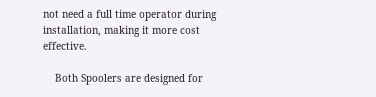not need a full time operator during installation, making it more cost effective.

    Both Spoolers are designed for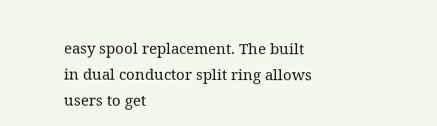easy spool replacement. The built in dual conductor split ring allows users to get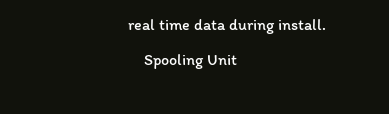real time data during install.

    Spooling Unit